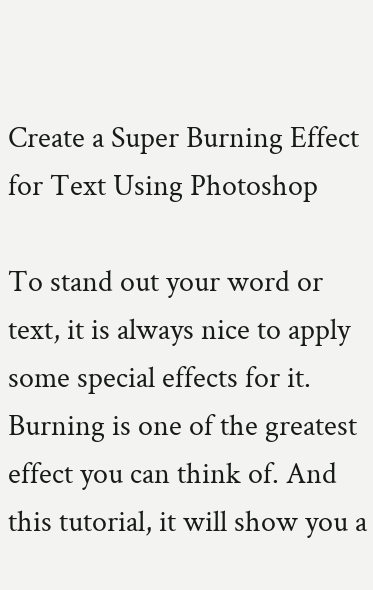Create a Super Burning Effect for Text Using Photoshop

To stand out your word or text, it is always nice to apply some special effects for it. Burning is one of the greatest effect you can think of. And this tutorial, it will show you a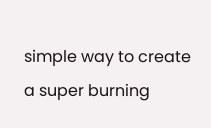simple way to create a super burning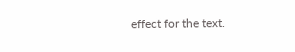effect for the text.